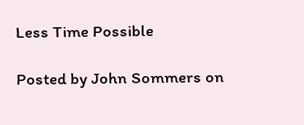Less Time Possible

Posted by John Sommers on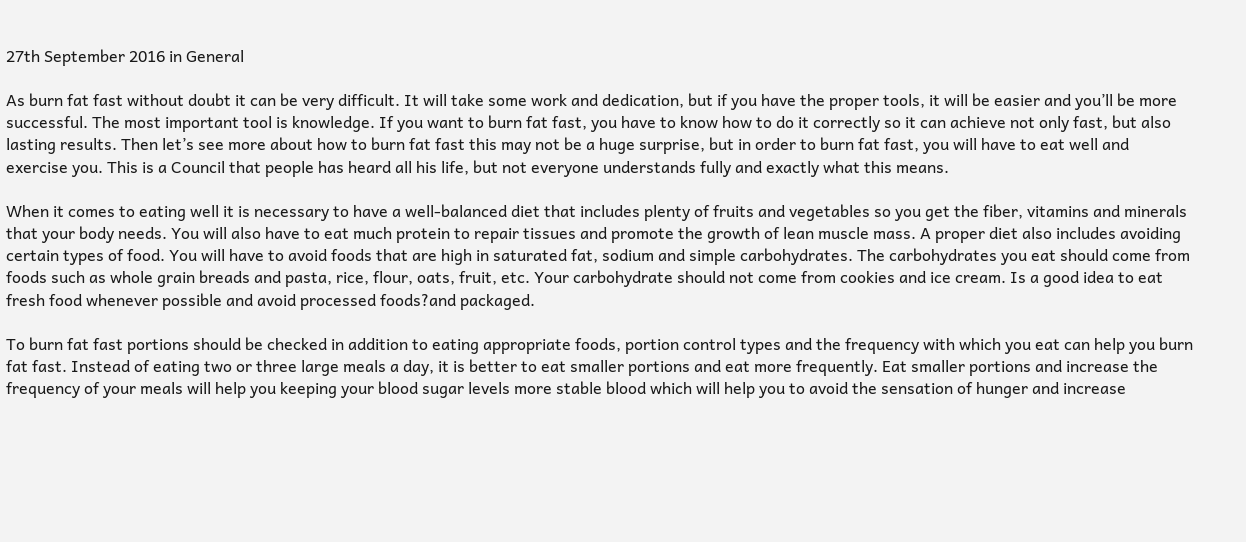27th September 2016 in General

As burn fat fast without doubt it can be very difficult. It will take some work and dedication, but if you have the proper tools, it will be easier and you’ll be more successful. The most important tool is knowledge. If you want to burn fat fast, you have to know how to do it correctly so it can achieve not only fast, but also lasting results. Then let’s see more about how to burn fat fast this may not be a huge surprise, but in order to burn fat fast, you will have to eat well and exercise you. This is a Council that people has heard all his life, but not everyone understands fully and exactly what this means.

When it comes to eating well it is necessary to have a well-balanced diet that includes plenty of fruits and vegetables so you get the fiber, vitamins and minerals that your body needs. You will also have to eat much protein to repair tissues and promote the growth of lean muscle mass. A proper diet also includes avoiding certain types of food. You will have to avoid foods that are high in saturated fat, sodium and simple carbohydrates. The carbohydrates you eat should come from foods such as whole grain breads and pasta, rice, flour, oats, fruit, etc. Your carbohydrate should not come from cookies and ice cream. Is a good idea to eat fresh food whenever possible and avoid processed foods?and packaged.

To burn fat fast portions should be checked in addition to eating appropriate foods, portion control types and the frequency with which you eat can help you burn fat fast. Instead of eating two or three large meals a day, it is better to eat smaller portions and eat more frequently. Eat smaller portions and increase the frequency of your meals will help you keeping your blood sugar levels more stable blood which will help you to avoid the sensation of hunger and increase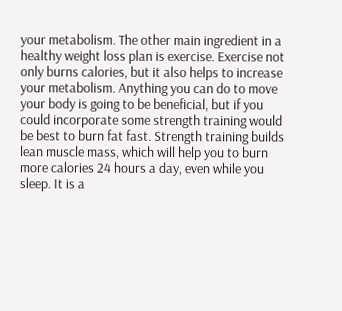your metabolism. The other main ingredient in a healthy weight loss plan is exercise. Exercise not only burns calories, but it also helps to increase your metabolism. Anything you can do to move your body is going to be beneficial, but if you could incorporate some strength training would be best to burn fat fast. Strength training builds lean muscle mass, which will help you to burn more calories 24 hours a day, even while you sleep. It is a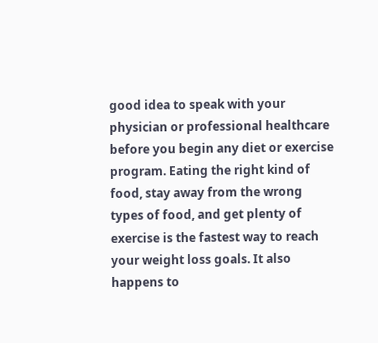good idea to speak with your physician or professional healthcare before you begin any diet or exercise program. Eating the right kind of food, stay away from the wrong types of food, and get plenty of exercise is the fastest way to reach your weight loss goals. It also happens to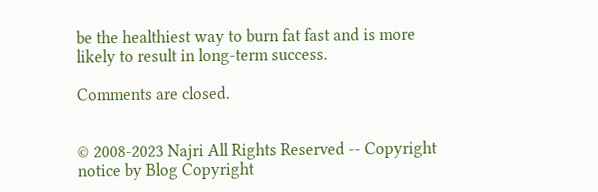be the healthiest way to burn fat fast and is more likely to result in long-term success.

Comments are closed.


© 2008-2023 Najri All Rights Reserved -- Copyright notice by Blog Copyright